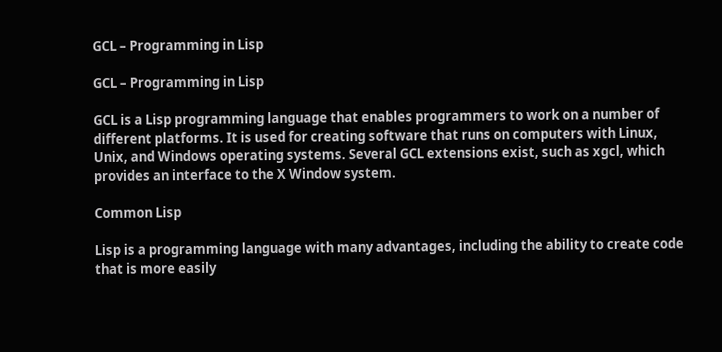GCL – Programming in Lisp

GCL – Programming in Lisp

GCL is a Lisp programming language that enables programmers to work on a number of different platforms. It is used for creating software that runs on computers with Linux, Unix, and Windows operating systems. Several GCL extensions exist, such as xgcl, which provides an interface to the X Window system.

Common Lisp

Lisp is a programming language with many advantages, including the ability to create code that is more easily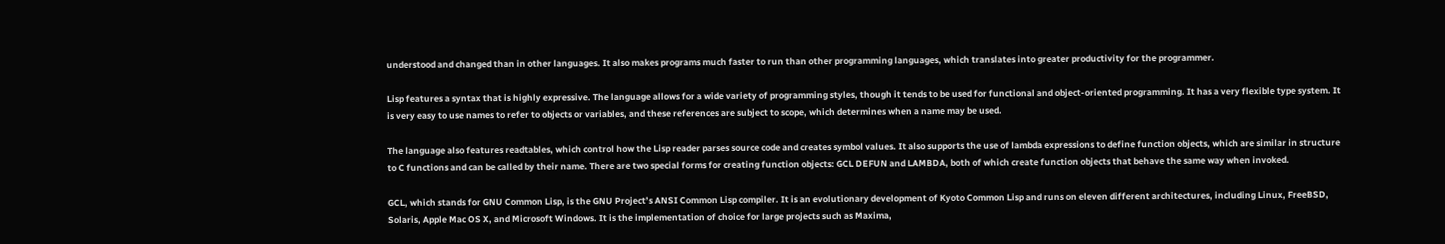understood and changed than in other languages. It also makes programs much faster to run than other programming languages, which translates into greater productivity for the programmer.

Lisp features a syntax that is highly expressive. The language allows for a wide variety of programming styles, though it tends to be used for functional and object-oriented programming. It has a very flexible type system. It is very easy to use names to refer to objects or variables, and these references are subject to scope, which determines when a name may be used.

The language also features readtables, which control how the Lisp reader parses source code and creates symbol values. It also supports the use of lambda expressions to define function objects, which are similar in structure to C functions and can be called by their name. There are two special forms for creating function objects: GCL DEFUN and LAMBDA, both of which create function objects that behave the same way when invoked.

GCL, which stands for GNU Common Lisp, is the GNU Project’s ANSI Common Lisp compiler. It is an evolutionary development of Kyoto Common Lisp and runs on eleven different architectures, including Linux, FreeBSD, Solaris, Apple Mac OS X, and Microsoft Windows. It is the implementation of choice for large projects such as Maxima,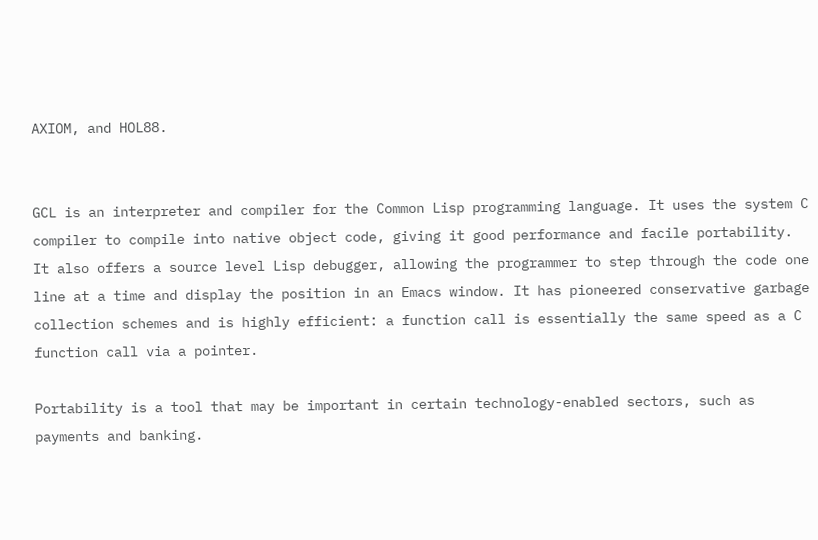AXIOM, and HOL88.


GCL is an interpreter and compiler for the Common Lisp programming language. It uses the system C compiler to compile into native object code, giving it good performance and facile portability. It also offers a source level Lisp debugger, allowing the programmer to step through the code one line at a time and display the position in an Emacs window. It has pioneered conservative garbage collection schemes and is highly efficient: a function call is essentially the same speed as a C function call via a pointer.

Portability is a tool that may be important in certain technology-enabled sectors, such as payments and banking.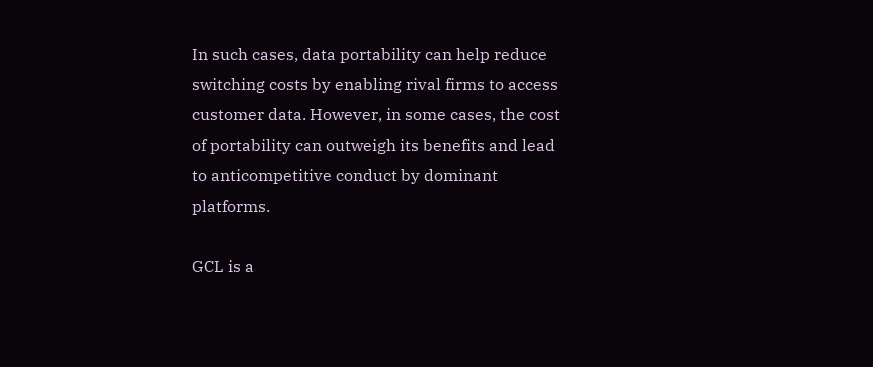In such cases, data portability can help reduce switching costs by enabling rival firms to access customer data. However, in some cases, the cost of portability can outweigh its benefits and lead to anticompetitive conduct by dominant platforms.

GCL is a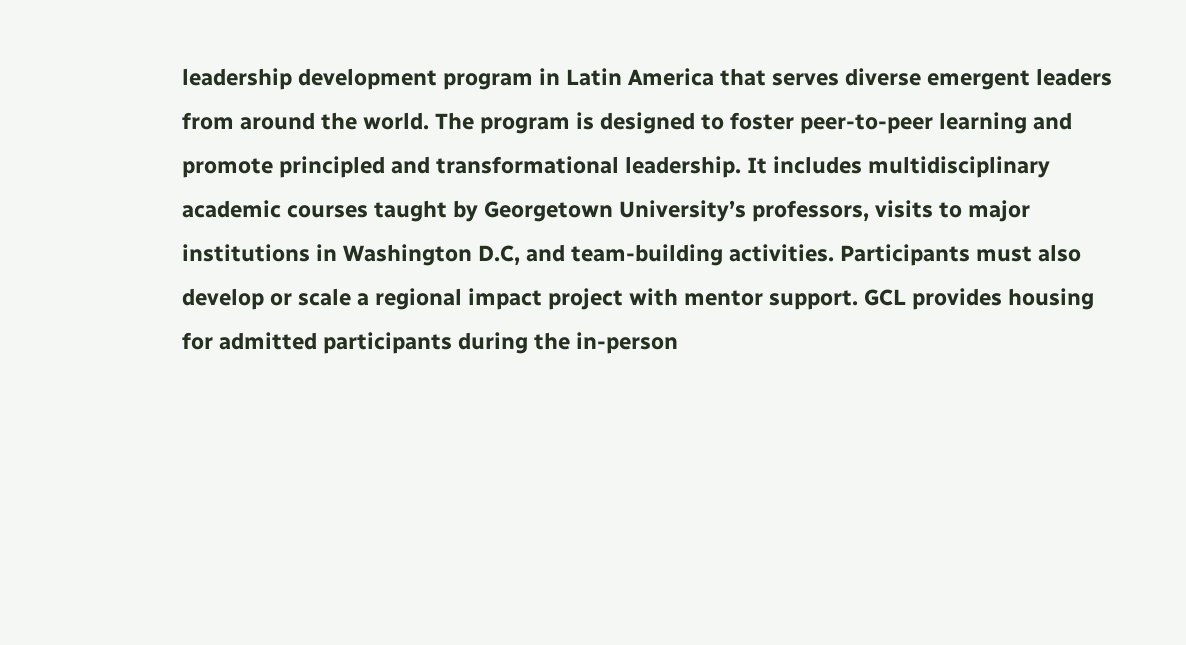leadership development program in Latin America that serves diverse emergent leaders from around the world. The program is designed to foster peer-to-peer learning and promote principled and transformational leadership. It includes multidisciplinary academic courses taught by Georgetown University’s professors, visits to major institutions in Washington D.C, and team-building activities. Participants must also develop or scale a regional impact project with mentor support. GCL provides housing for admitted participants during the in-person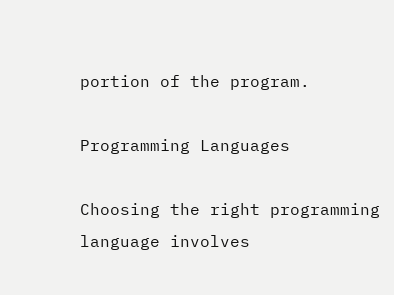portion of the program.

Programming Languages

Choosing the right programming language involves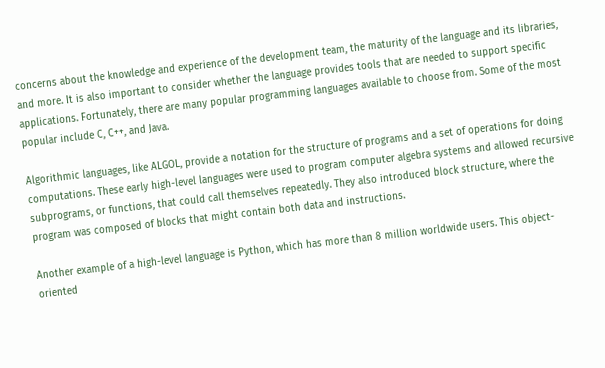concerns about the knowledge and experience of the development team, the maturity of the language and its libraries, and more. It is also important to consider whether the language provides tools that are needed to support specific applications. Fortunately, there are many popular programming languages available to choose from. Some of the most popular include C, C++, and Java.

Algorithmic languages, like ALGOL, provide a notation for the structure of programs and a set of operations for doing computations. These early high-level languages were used to program computer algebra systems and allowed recursive subprograms, or functions, that could call themselves repeatedly. They also introduced block structure, where the program was composed of blocks that might contain both data and instructions.

Another example of a high-level language is Python, which has more than 8 million worldwide users. This object-oriented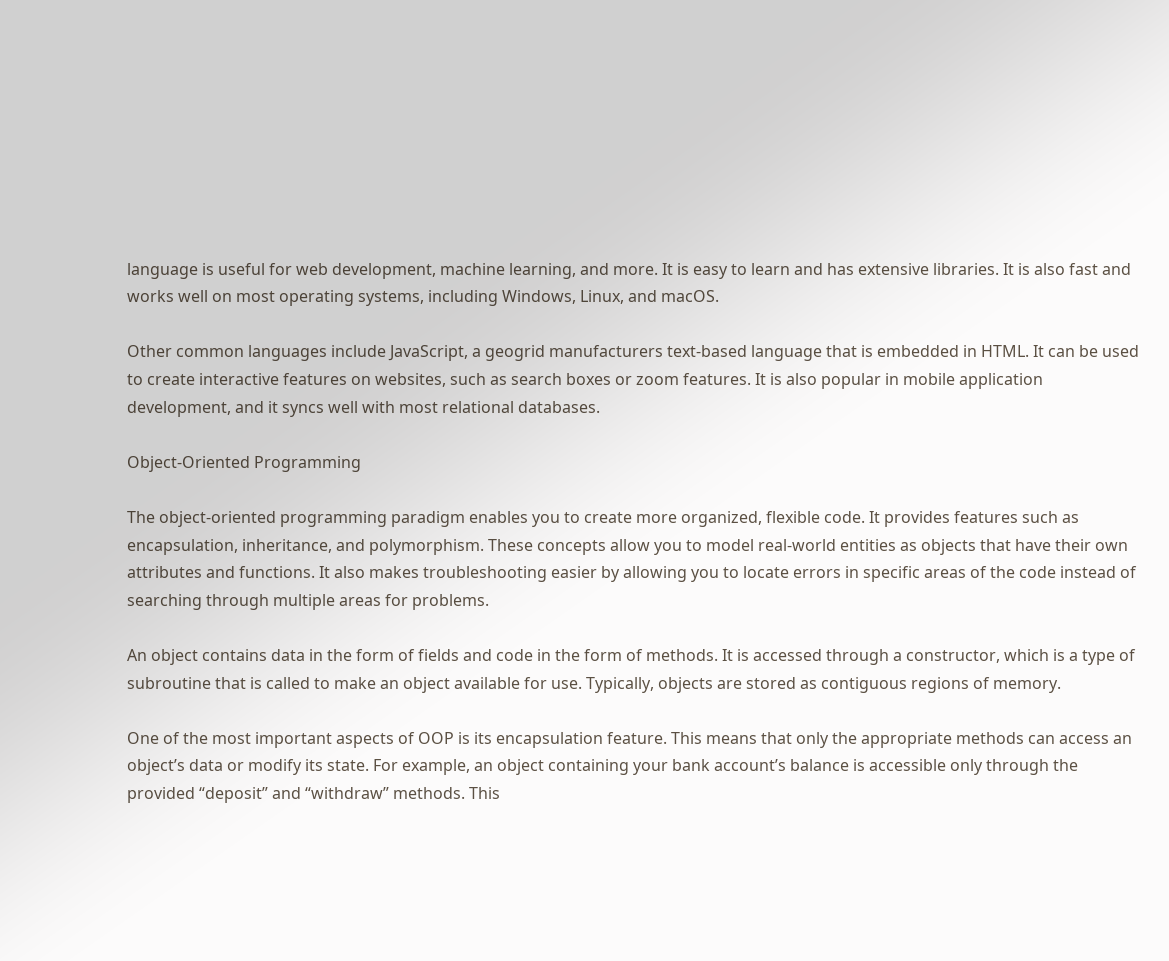language is useful for web development, machine learning, and more. It is easy to learn and has extensive libraries. It is also fast and works well on most operating systems, including Windows, Linux, and macOS.

Other common languages include JavaScript, a geogrid manufacturers text-based language that is embedded in HTML. It can be used to create interactive features on websites, such as search boxes or zoom features. It is also popular in mobile application development, and it syncs well with most relational databases.

Object-Oriented Programming

The object-oriented programming paradigm enables you to create more organized, flexible code. It provides features such as encapsulation, inheritance, and polymorphism. These concepts allow you to model real-world entities as objects that have their own attributes and functions. It also makes troubleshooting easier by allowing you to locate errors in specific areas of the code instead of searching through multiple areas for problems.

An object contains data in the form of fields and code in the form of methods. It is accessed through a constructor, which is a type of subroutine that is called to make an object available for use. Typically, objects are stored as contiguous regions of memory.

One of the most important aspects of OOP is its encapsulation feature. This means that only the appropriate methods can access an object’s data or modify its state. For example, an object containing your bank account’s balance is accessible only through the provided “deposit” and “withdraw” methods. This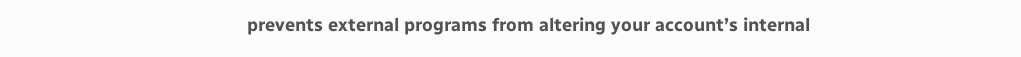prevents external programs from altering your account’s internal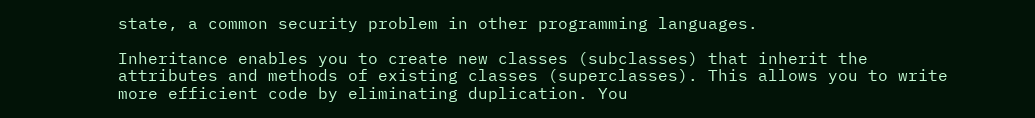state, a common security problem in other programming languages.

Inheritance enables you to create new classes (subclasses) that inherit the attributes and methods of existing classes (superclasses). This allows you to write more efficient code by eliminating duplication. You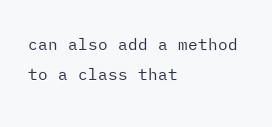can also add a method to a class that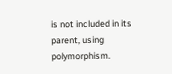is not included in its parent, using polymorphism.